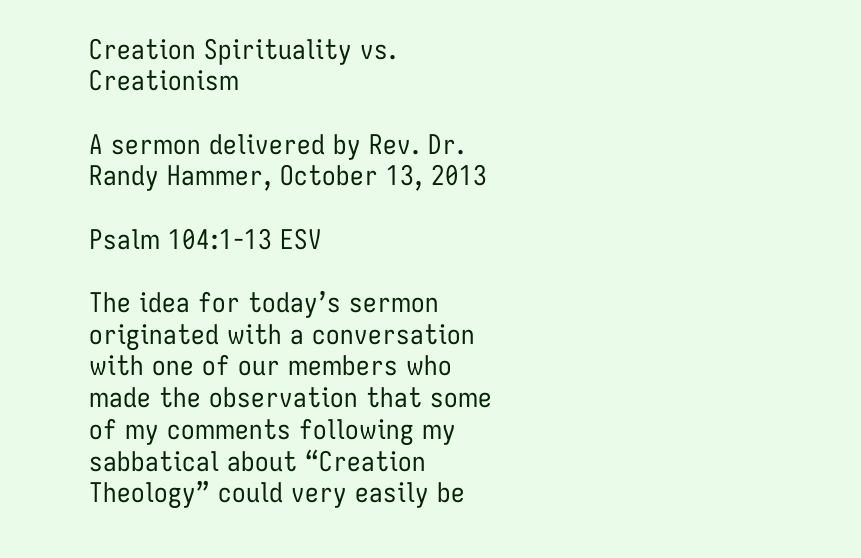Creation Spirituality vs. Creationism

A sermon delivered by Rev. Dr. Randy Hammer, October 13, 2013

Psalm 104:1-13 ESV

The idea for today’s sermon originated with a conversation with one of our members who made the observation that some of my comments following my sabbatical about “Creation Theology” could very easily be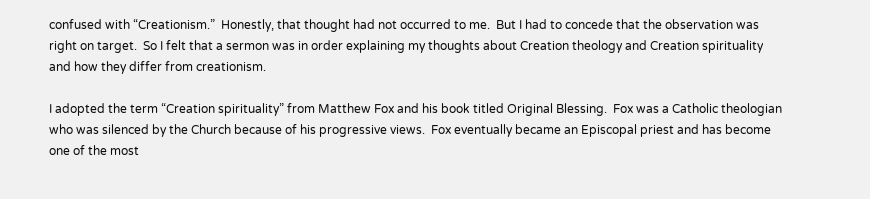confused with “Creationism.”  Honestly, that thought had not occurred to me.  But I had to concede that the observation was right on target.  So I felt that a sermon was in order explaining my thoughts about Creation theology and Creation spirituality and how they differ from creationism.

I adopted the term “Creation spirituality” from Matthew Fox and his book titled Original Blessing.  Fox was a Catholic theologian who was silenced by the Church because of his progressive views.  Fox eventually became an Episcopal priest and has become one of the most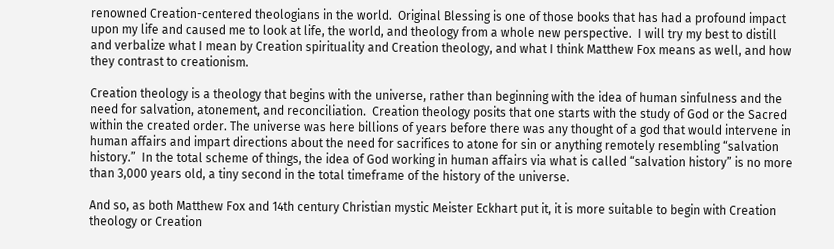renowned Creation-centered theologians in the world.  Original Blessing is one of those books that has had a profound impact upon my life and caused me to look at life, the world, and theology from a whole new perspective.  I will try my best to distill and verbalize what I mean by Creation spirituality and Creation theology, and what I think Matthew Fox means as well, and how they contrast to creationism.

Creation theology is a theology that begins with the universe, rather than beginning with the idea of human sinfulness and the need for salvation, atonement, and reconciliation.  Creation theology posits that one starts with the study of God or the Sacred within the created order. The universe was here billions of years before there was any thought of a god that would intervene in human affairs and impart directions about the need for sacrifices to atone for sin or anything remotely resembling “salvation history.”  In the total scheme of things, the idea of God working in human affairs via what is called “salvation history” is no more than 3,000 years old, a tiny second in the total timeframe of the history of the universe.

And so, as both Matthew Fox and 14th century Christian mystic Meister Eckhart put it, it is more suitable to begin with Creation theology or Creation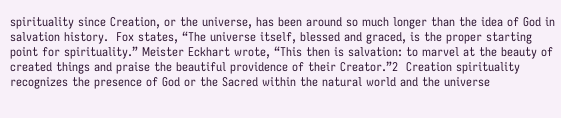spirituality since Creation, or the universe, has been around so much longer than the idea of God in salvation history.  Fox states, “The universe itself, blessed and graced, is the proper starting point for spirituality.” Meister Eckhart wrote, “This then is salvation: to marvel at the beauty of created things and praise the beautiful providence of their Creator.”2  Creation spirituality recognizes the presence of God or the Sacred within the natural world and the universe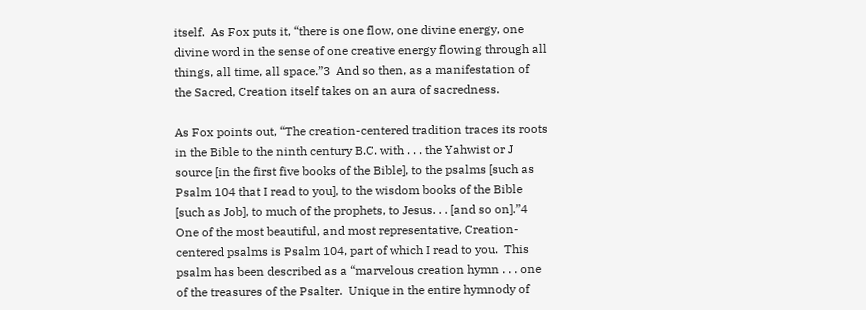itself.  As Fox puts it, “there is one flow, one divine energy, one divine word in the sense of one creative energy flowing through all things, all time, all space.”3  And so then, as a manifestation of the Sacred, Creation itself takes on an aura of sacredness.

As Fox points out, “The creation-centered tradition traces its roots in the Bible to the ninth century B.C. with . . . the Yahwist or J source [in the first five books of the Bible], to the psalms [such as Psalm 104 that I read to you], to the wisdom books of the Bible [such as Job], to much of the prophets, to Jesus. . . [and so on].”4  One of the most beautiful, and most representative, Creation-centered psalms is Psalm 104, part of which I read to you.  This psalm has been described as a “marvelous creation hymn . . . one of the treasures of the Psalter.  Unique in the entire hymnody of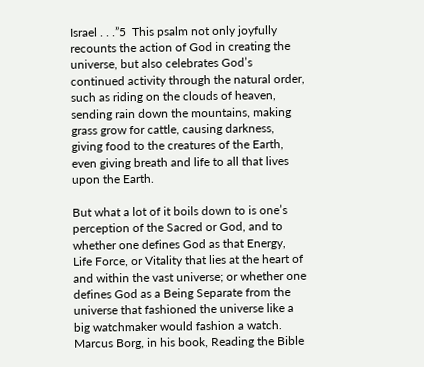Israel . . .”5  This psalm not only joyfully recounts the action of God in creating the universe, but also celebrates God’s continued activity through the natural order, such as riding on the clouds of heaven, sending rain down the mountains, making grass grow for cattle, causing darkness, giving food to the creatures of the Earth, even giving breath and life to all that lives upon the Earth.

But what a lot of it boils down to is one’s perception of the Sacred or God, and to whether one defines God as that Energy, Life Force, or Vitality that lies at the heart of and within the vast universe; or whether one defines God as a Being Separate from the universe that fashioned the universe like a big watchmaker would fashion a watch.  Marcus Borg, in his book, Reading the Bible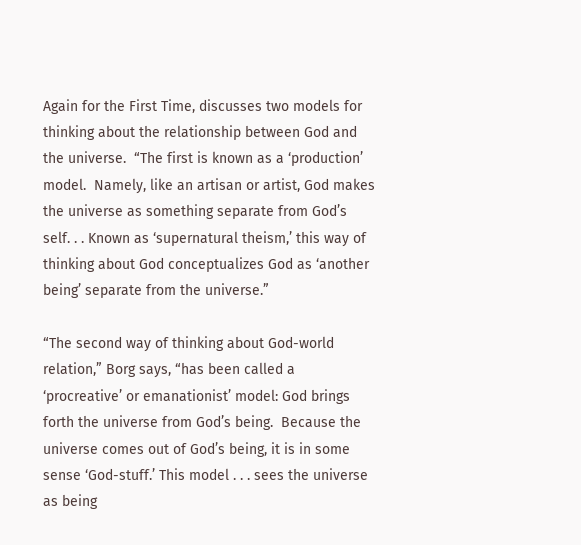Again for the First Time, discusses two models for thinking about the relationship between God and the universe.  “The first is known as a ‘production’ model.  Namely, like an artisan or artist, God makes the universe as something separate from God’s self. . . Known as ‘supernatural theism,’ this way of thinking about God conceptualizes God as ‘another being’ separate from the universe.”

“The second way of thinking about God-world relation,” Borg says, “has been called a ‘procreative’ or emanationist’ model: God brings forth the universe from God’s being.  Because the universe comes out of God’s being, it is in some sense ‘God-stuff.’ This model . . . sees the universe as being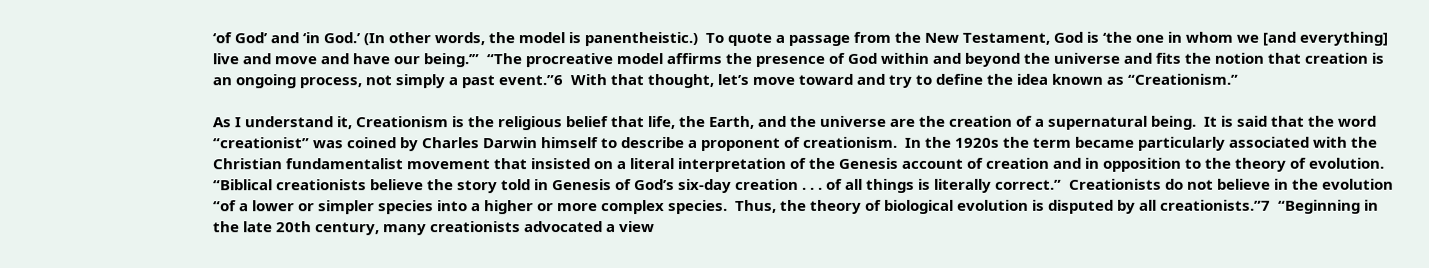‘of God’ and ‘in God.’ (In other words, the model is panentheistic.)  To quote a passage from the New Testament, God is ‘the one in whom we [and everything] live and move and have our being.’”  “The procreative model affirms the presence of God within and beyond the universe and fits the notion that creation is an ongoing process, not simply a past event.”6  With that thought, let’s move toward and try to define the idea known as “Creationism.”

As I understand it, Creationism is the religious belief that life, the Earth, and the universe are the creation of a supernatural being.  It is said that the word “creationist” was coined by Charles Darwin himself to describe a proponent of creationism.  In the 1920s the term became particularly associated with the Christian fundamentalist movement that insisted on a literal interpretation of the Genesis account of creation and in opposition to the theory of evolution.  “Biblical creationists believe the story told in Genesis of God’s six-day creation . . . of all things is literally correct.”  Creationists do not believe in the evolution “of a lower or simpler species into a higher or more complex species.  Thus, the theory of biological evolution is disputed by all creationists.”7  “Beginning in the late 20th century, many creationists advocated a view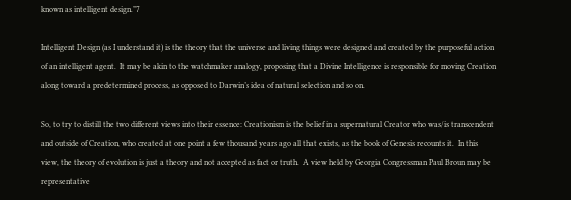known as intelligent design.”7

Intelligent Design (as I understand it) is the theory that the universe and living things were designed and created by the purposeful action of an intelligent agent.  It may be akin to the watchmaker analogy, proposing that a Divine Intelligence is responsible for moving Creation along toward a predetermined process, as opposed to Darwin’s idea of natural selection and so on.

So, to try to distill the two different views into their essence: Creationism is the belief in a supernatural Creator who was/is transcendent and outside of Creation, who created at one point a few thousand years ago all that exists, as the book of Genesis recounts it.  In this view, the theory of evolution is just a theory and not accepted as fact or truth.  A view held by Georgia Congressman Paul Broun may be representative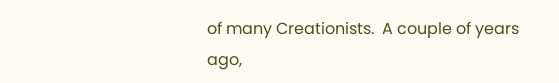of many Creationists.  A couple of years ago,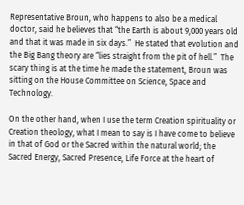Representative Broun, who happens to also be a medical doctor, said he believes that “the Earth is about 9,000 years old and that it was made in six days.”  He stated that evolution and the Big Bang theory are “lies straight from the pit of hell.”  The scary thing is at the time he made the statement, Broun was sitting on the House Committee on Science, Space and Technology.

On the other hand, when I use the term Creation spirituality or Creation theology, what I mean to say is I have come to believe in that of God or the Sacred within the natural world; the Sacred Energy, Sacred Presence, Life Force at the heart of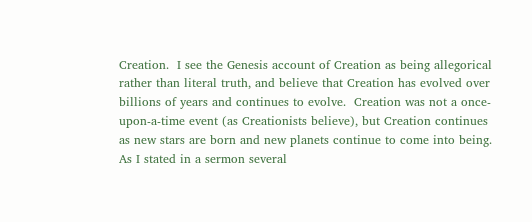Creation.  I see the Genesis account of Creation as being allegorical rather than literal truth, and believe that Creation has evolved over billions of years and continues to evolve.  Creation was not a once-upon-a-time event (as Creationists believe), but Creation continues as new stars are born and new planets continue to come into being.  As I stated in a sermon several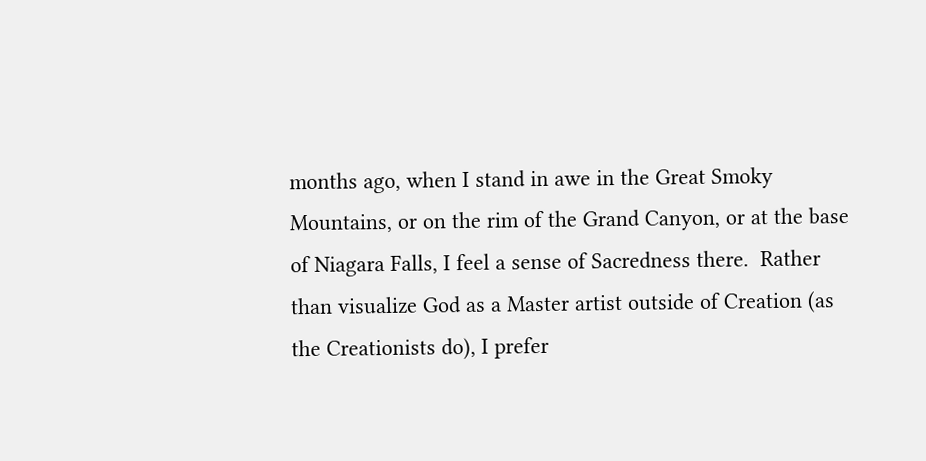months ago, when I stand in awe in the Great Smoky Mountains, or on the rim of the Grand Canyon, or at the base of Niagara Falls, I feel a sense of Sacredness there.  Rather than visualize God as a Master artist outside of Creation (as the Creationists do), I prefer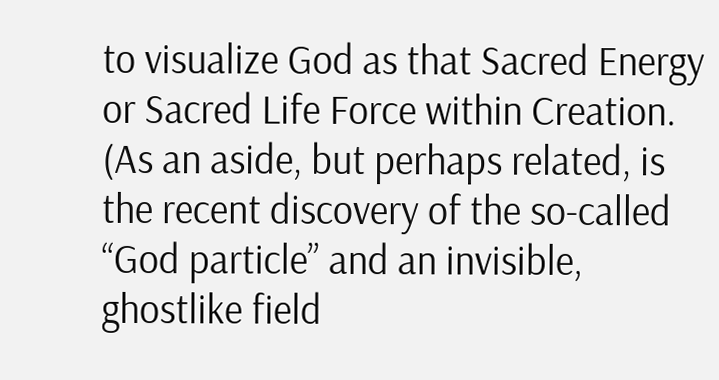to visualize God as that Sacred Energy or Sacred Life Force within Creation.  (As an aside, but perhaps related, is the recent discovery of the so-called “God particle” and an invisible, ghostlike field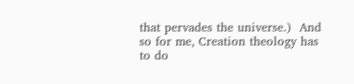that pervades the universe.)  And so for me, Creation theology has to do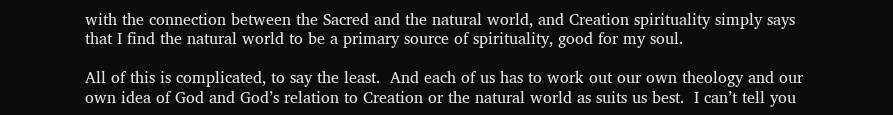with the connection between the Sacred and the natural world, and Creation spirituality simply says that I find the natural world to be a primary source of spirituality, good for my soul.

All of this is complicated, to say the least.  And each of us has to work out our own theology and our own idea of God and God’s relation to Creation or the natural world as suits us best.  I can’t tell you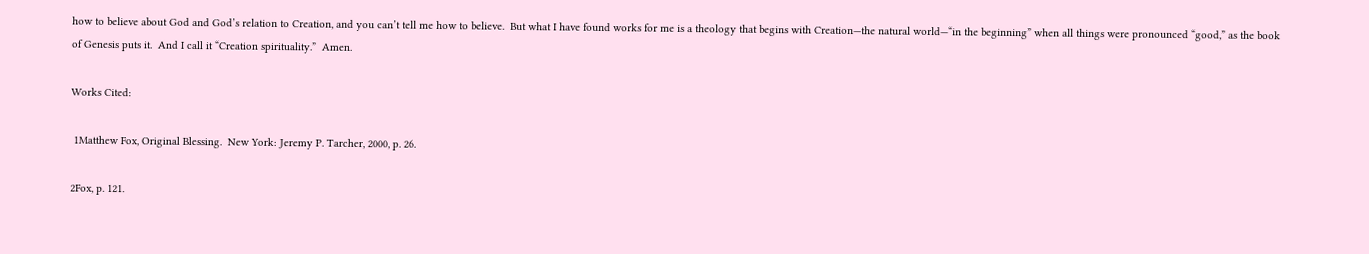how to believe about God and God’s relation to Creation, and you can’t tell me how to believe.  But what I have found works for me is a theology that begins with Creation—the natural world—“in the beginning” when all things were pronounced “good,” as the book of Genesis puts it.  And I call it “Creation spirituality.”  Amen.

Works Cited:

 1Matthew Fox, Original Blessing.  New York: Jeremy P. Tarcher, 2000, p. 26.

2Fox, p. 121.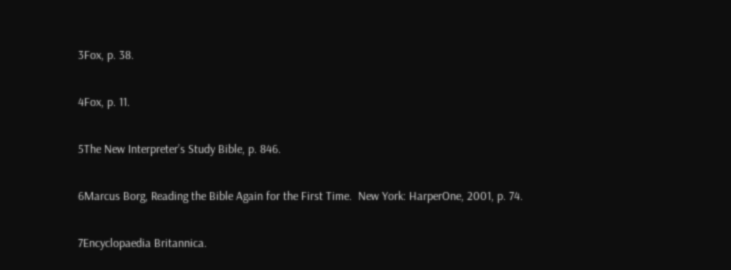3Fox, p. 38.

4Fox, p. 11.

5The New Interpreter’s Study Bible, p. 846.

6Marcus Borg, Reading the Bible Again for the First Time.  New York: HarperOne, 2001, p. 74.

7Encyclopaedia Britannica.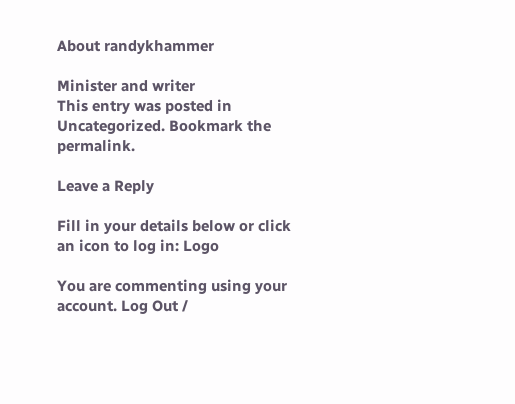About randykhammer

Minister and writer
This entry was posted in Uncategorized. Bookmark the permalink.

Leave a Reply

Fill in your details below or click an icon to log in: Logo

You are commenting using your account. Log Out /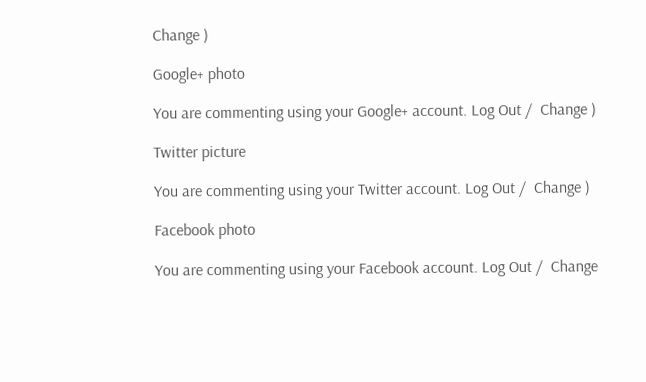Change )

Google+ photo

You are commenting using your Google+ account. Log Out /  Change )

Twitter picture

You are commenting using your Twitter account. Log Out /  Change )

Facebook photo

You are commenting using your Facebook account. Log Out /  Change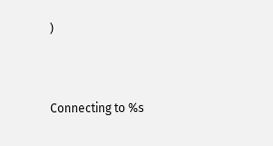)


Connecting to %s